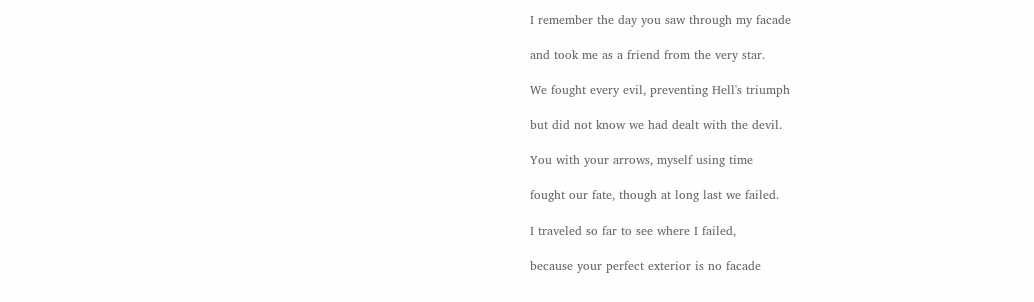I remember the day you saw through my facade

and took me as a friend from the very star.

We fought every evil, preventing Hell's triumph

but did not know we had dealt with the devil.

You with your arrows, myself using time

fought our fate, though at long last we failed.

I traveled so far to see where I failed,

because your perfect exterior is no facade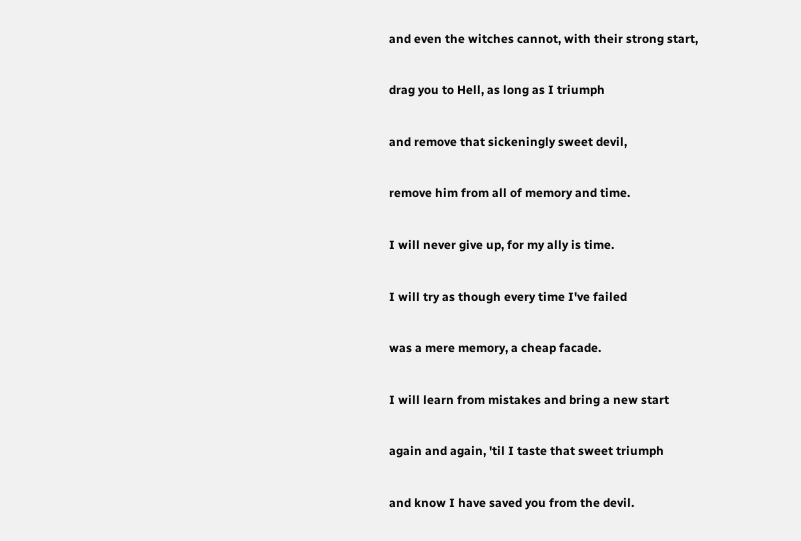and even the witches cannot, with their strong start,

drag you to Hell, as long as I triumph

and remove that sickeningly sweet devil,

remove him from all of memory and time.

I will never give up, for my ally is time.

I will try as though every time I've failed

was a mere memory, a cheap facade.

I will learn from mistakes and bring a new start

again and again, 'til I taste that sweet triumph

and know I have saved you from the devil.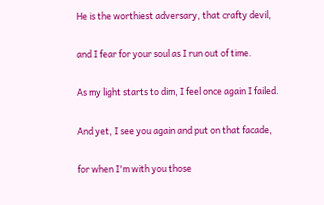He is the worthiest adversary, that crafty devil,

and I fear for your soul as I run out of time.

As my light starts to dim, I feel once again I failed.

And yet, I see you again and put on that facade,

for when I'm with you those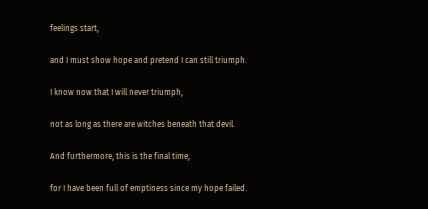feelings start,

and I must show hope and pretend I can still triumph.

I know now that I will never triumph,

not as long as there are witches beneath that devil.

And furthermore, this is the final time,

for I have been full of emptiness since my hope failed.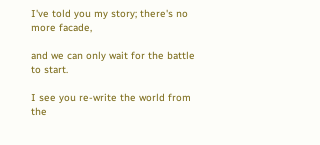I've told you my story; there's no more facade,

and we can only wait for the battle to start.

I see you re-write the world from the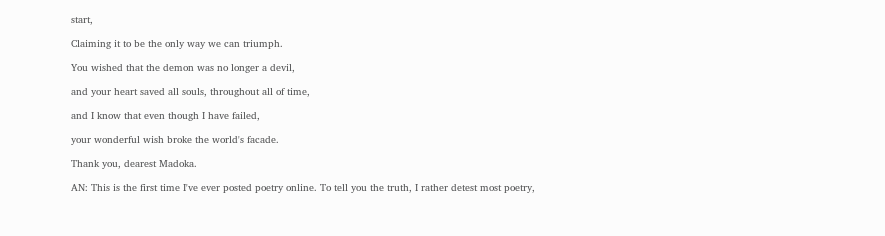start,

Claiming it to be the only way we can triumph.

You wished that the demon was no longer a devil,

and your heart saved all souls, throughout all of time,

and I know that even though I have failed,

your wonderful wish broke the world's facade.

Thank you, dearest Madoka.

AN: This is the first time I've ever posted poetry online. To tell you the truth, I rather detest most poetry,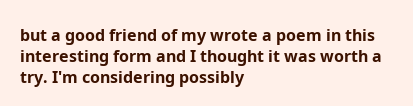but a good friend of my wrote a poem in this interesting form and I thought it was worth a try. I'm considering possibly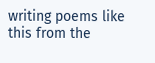writing poems like this from the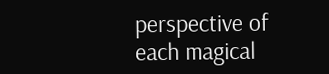perspective of each magical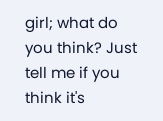girl; what do you think? Just tell me if you think it's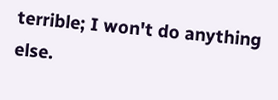terrible; I won't do anything else.